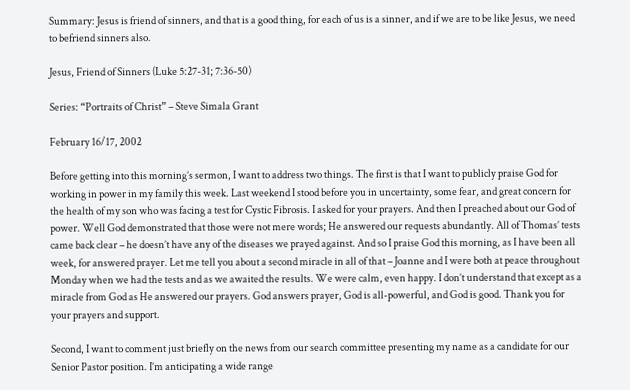Summary: Jesus is friend of sinners, and that is a good thing, for each of us is a sinner, and if we are to be like Jesus, we need to befriend sinners also.

Jesus, Friend of Sinners (Luke 5:27-31; 7:36-50)

Series: “Portraits of Christ” – Steve Simala Grant

February 16/17, 2002

Before getting into this morning’s sermon, I want to address two things. The first is that I want to publicly praise God for working in power in my family this week. Last weekend I stood before you in uncertainty, some fear, and great concern for the health of my son who was facing a test for Cystic Fibrosis. I asked for your prayers. And then I preached about our God of power. Well God demonstrated that those were not mere words; He answered our requests abundantly. All of Thomas’ tests came back clear – he doesn’t have any of the diseases we prayed against. And so I praise God this morning, as I have been all week, for answered prayer. Let me tell you about a second miracle in all of that – Joanne and I were both at peace throughout Monday when we had the tests and as we awaited the results. We were calm, even happy. I don’t understand that except as a miracle from God as He answered our prayers. God answers prayer, God is all-powerful, and God is good. Thank you for your prayers and support.

Second, I want to comment just briefly on the news from our search committee presenting my name as a candidate for our Senior Pastor position. I’m anticipating a wide range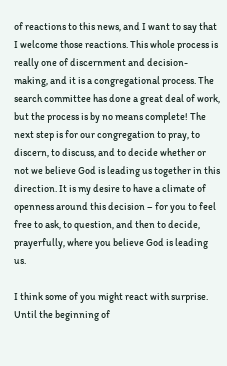of reactions to this news, and I want to say that I welcome those reactions. This whole process is really one of discernment and decision-making, and it is a congregational process. The search committee has done a great deal of work, but the process is by no means complete! The next step is for our congregation to pray, to discern, to discuss, and to decide whether or not we believe God is leading us together in this direction. It is my desire to have a climate of openness around this decision – for you to feel free to ask, to question, and then to decide, prayerfully, where you believe God is leading us.

I think some of you might react with surprise. Until the beginning of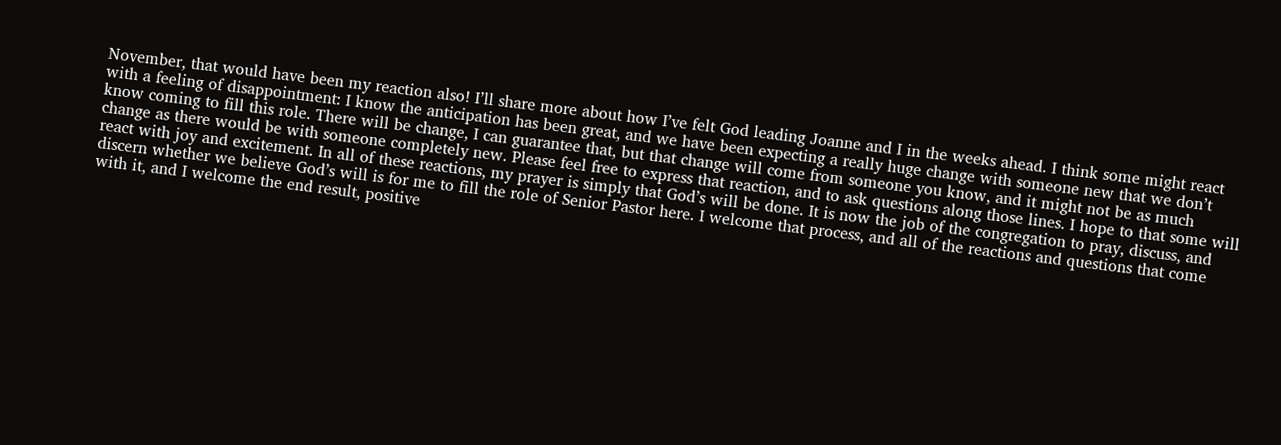November, that would have been my reaction also! I’ll share more about how I’ve felt God leading Joanne and I in the weeks ahead. I think some might react with a feeling of disappointment: I know the anticipation has been great, and we have been expecting a really huge change with someone new that we don’t know coming to fill this role. There will be change, I can guarantee that, but that change will come from someone you know, and it might not be as much change as there would be with someone completely new. Please feel free to express that reaction, and to ask questions along those lines. I hope to that some will react with joy and excitement. In all of these reactions, my prayer is simply that God’s will be done. It is now the job of the congregation to pray, discuss, and discern whether we believe God’s will is for me to fill the role of Senior Pastor here. I welcome that process, and all of the reactions and questions that come with it, and I welcome the end result, positive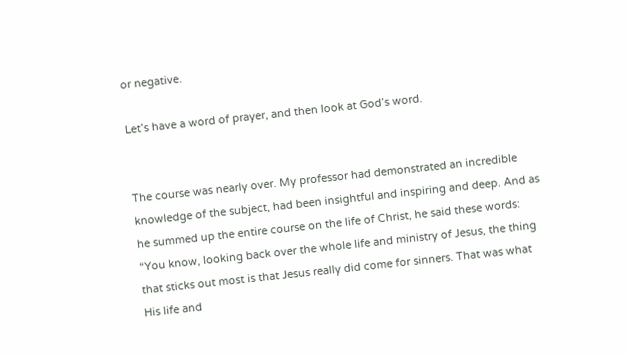or negative.

Let’s have a word of prayer, and then look at God’s word.


The course was nearly over. My professor had demonstrated an incredible knowledge of the subject, had been insightful and inspiring and deep. And as he summed up the entire course on the life of Christ, he said these words: “You know, looking back over the whole life and ministry of Jesus, the thing that sticks out most is that Jesus really did come for sinners. That was what His life and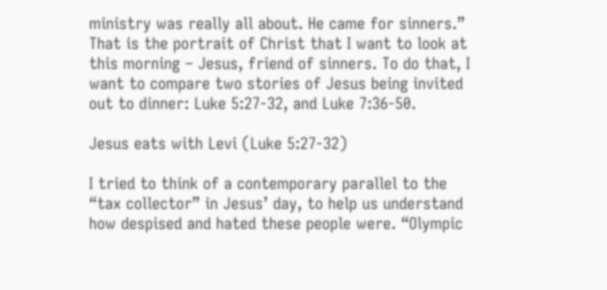ministry was really all about. He came for sinners.” That is the portrait of Christ that I want to look at this morning – Jesus, friend of sinners. To do that, I want to compare two stories of Jesus being invited out to dinner: Luke 5:27-32, and Luke 7:36-50.

Jesus eats with Levi (Luke 5:27-32)

I tried to think of a contemporary parallel to the “tax collector” in Jesus’ day, to help us understand how despised and hated these people were. “Olympic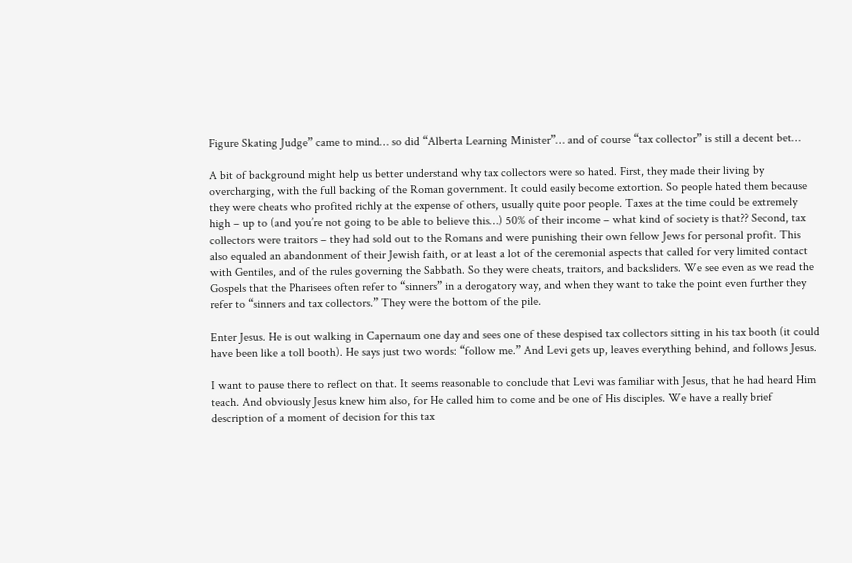Figure Skating Judge” came to mind… so did “Alberta Learning Minister”… and of course “tax collector” is still a decent bet…

A bit of background might help us better understand why tax collectors were so hated. First, they made their living by overcharging, with the full backing of the Roman government. It could easily become extortion. So people hated them because they were cheats who profited richly at the expense of others, usually quite poor people. Taxes at the time could be extremely high – up to (and you’re not going to be able to believe this…) 50% of their income – what kind of society is that?? Second, tax collectors were traitors – they had sold out to the Romans and were punishing their own fellow Jews for personal profit. This also equaled an abandonment of their Jewish faith, or at least a lot of the ceremonial aspects that called for very limited contact with Gentiles, and of the rules governing the Sabbath. So they were cheats, traitors, and backsliders. We see even as we read the Gospels that the Pharisees often refer to “sinners” in a derogatory way, and when they want to take the point even further they refer to “sinners and tax collectors.” They were the bottom of the pile.

Enter Jesus. He is out walking in Capernaum one day and sees one of these despised tax collectors sitting in his tax booth (it could have been like a toll booth). He says just two words: “follow me.” And Levi gets up, leaves everything behind, and follows Jesus.

I want to pause there to reflect on that. It seems reasonable to conclude that Levi was familiar with Jesus, that he had heard Him teach. And obviously Jesus knew him also, for He called him to come and be one of His disciples. We have a really brief description of a moment of decision for this tax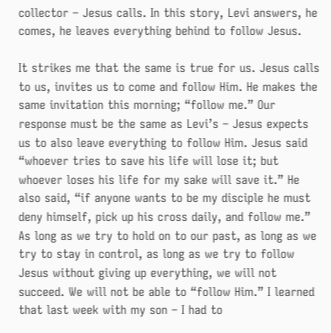collector – Jesus calls. In this story, Levi answers, he comes, he leaves everything behind to follow Jesus.

It strikes me that the same is true for us. Jesus calls to us, invites us to come and follow Him. He makes the same invitation this morning; “follow me.” Our response must be the same as Levi’s – Jesus expects us to also leave everything to follow Him. Jesus said “whoever tries to save his life will lose it; but whoever loses his life for my sake will save it.” He also said, “if anyone wants to be my disciple he must deny himself, pick up his cross daily, and follow me.” As long as we try to hold on to our past, as long as we try to stay in control, as long as we try to follow Jesus without giving up everything, we will not succeed. We will not be able to “follow Him.” I learned that last week with my son – I had to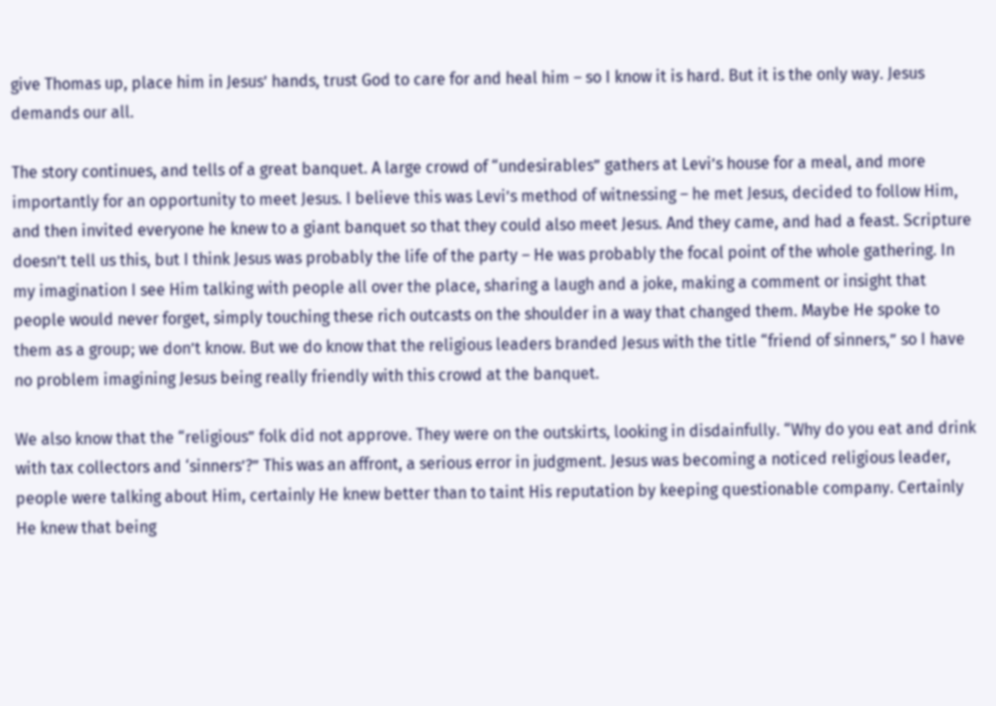give Thomas up, place him in Jesus’ hands, trust God to care for and heal him – so I know it is hard. But it is the only way. Jesus demands our all.

The story continues, and tells of a great banquet. A large crowd of “undesirables” gathers at Levi’s house for a meal, and more importantly for an opportunity to meet Jesus. I believe this was Levi’s method of witnessing – he met Jesus, decided to follow Him, and then invited everyone he knew to a giant banquet so that they could also meet Jesus. And they came, and had a feast. Scripture doesn’t tell us this, but I think Jesus was probably the life of the party – He was probably the focal point of the whole gathering. In my imagination I see Him talking with people all over the place, sharing a laugh and a joke, making a comment or insight that people would never forget, simply touching these rich outcasts on the shoulder in a way that changed them. Maybe He spoke to them as a group; we don’t know. But we do know that the religious leaders branded Jesus with the title “friend of sinners,” so I have no problem imagining Jesus being really friendly with this crowd at the banquet.

We also know that the “religious” folk did not approve. They were on the outskirts, looking in disdainfully. “Why do you eat and drink with tax collectors and ‘sinners’?” This was an affront, a serious error in judgment. Jesus was becoming a noticed religious leader, people were talking about Him, certainly He knew better than to taint His reputation by keeping questionable company. Certainly He knew that being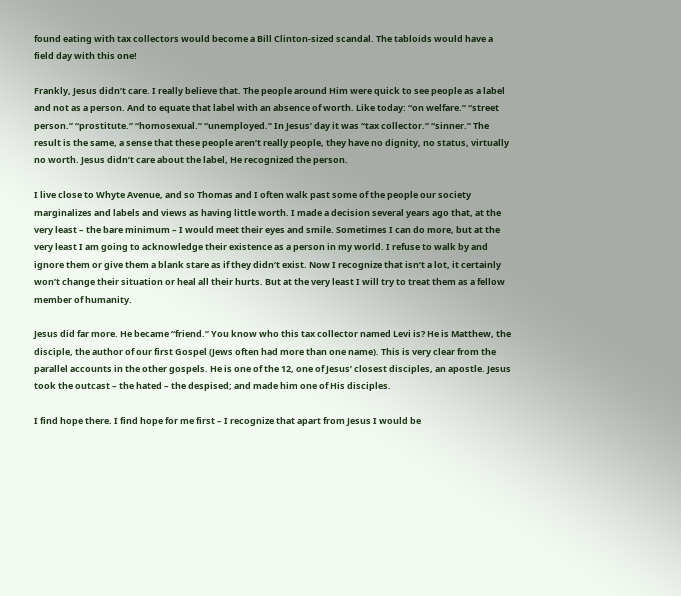found eating with tax collectors would become a Bill Clinton-sized scandal. The tabloids would have a field day with this one!

Frankly, Jesus didn’t care. I really believe that. The people around Him were quick to see people as a label and not as a person. And to equate that label with an absence of worth. Like today: “on welfare.” “street person.” “prostitute.” “homosexual.” “unemployed.” In Jesus’ day it was “tax collector.” “sinner.” The result is the same, a sense that these people aren’t really people, they have no dignity, no status, virtually no worth. Jesus didn’t care about the label, He recognized the person.

I live close to Whyte Avenue, and so Thomas and I often walk past some of the people our society marginalizes and labels and views as having little worth. I made a decision several years ago that, at the very least – the bare minimum – I would meet their eyes and smile. Sometimes I can do more, but at the very least I am going to acknowledge their existence as a person in my world. I refuse to walk by and ignore them or give them a blank stare as if they didn’t exist. Now I recognize that isn’t a lot, it certainly won’t change their situation or heal all their hurts. But at the very least I will try to treat them as a fellow member of humanity.

Jesus did far more. He became “friend.” You know who this tax collector named Levi is? He is Matthew, the disciple, the author of our first Gospel (Jews often had more than one name). This is very clear from the parallel accounts in the other gospels. He is one of the 12, one of Jesus’ closest disciples, an apostle. Jesus took the outcast – the hated – the despised; and made him one of His disciples.

I find hope there. I find hope for me first – I recognize that apart from Jesus I would be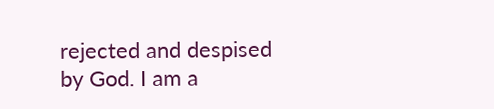rejected and despised by God. I am a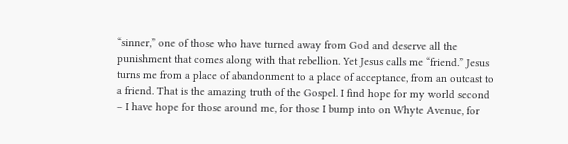“sinner,” one of those who have turned away from God and deserve all the punishment that comes along with that rebellion. Yet Jesus calls me “friend.” Jesus turns me from a place of abandonment to a place of acceptance, from an outcast to a friend. That is the amazing truth of the Gospel. I find hope for my world second – I have hope for those around me, for those I bump into on Whyte Avenue, for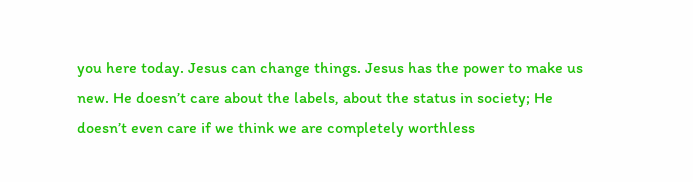you here today. Jesus can change things. Jesus has the power to make us new. He doesn’t care about the labels, about the status in society; He doesn’t even care if we think we are completely worthless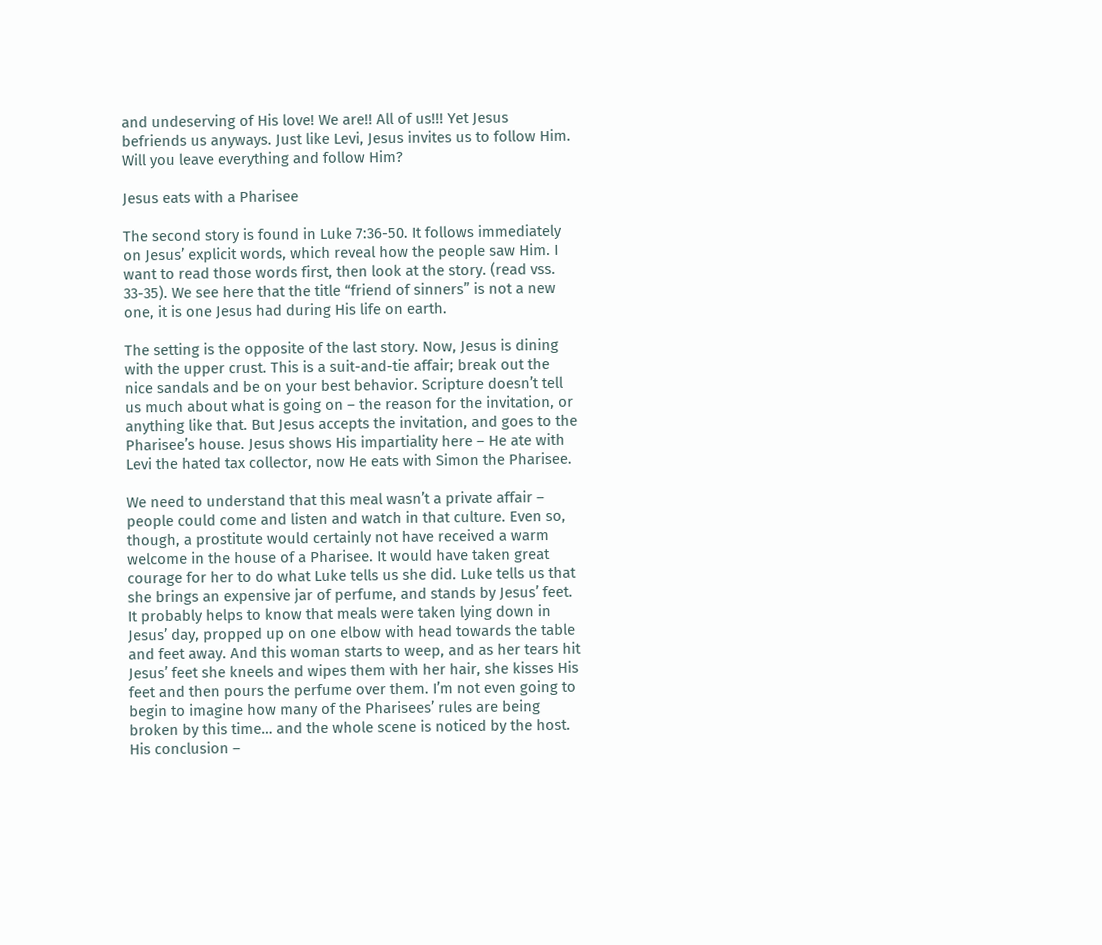and undeserving of His love! We are!! All of us!!! Yet Jesus befriends us anyways. Just like Levi, Jesus invites us to follow Him. Will you leave everything and follow Him?

Jesus eats with a Pharisee

The second story is found in Luke 7:36-50. It follows immediately on Jesus’ explicit words, which reveal how the people saw Him. I want to read those words first, then look at the story. (read vss. 33-35). We see here that the title “friend of sinners” is not a new one, it is one Jesus had during His life on earth.

The setting is the opposite of the last story. Now, Jesus is dining with the upper crust. This is a suit-and-tie affair; break out the nice sandals and be on your best behavior. Scripture doesn’t tell us much about what is going on – the reason for the invitation, or anything like that. But Jesus accepts the invitation, and goes to the Pharisee’s house. Jesus shows His impartiality here – He ate with Levi the hated tax collector, now He eats with Simon the Pharisee.

We need to understand that this meal wasn’t a private affair – people could come and listen and watch in that culture. Even so, though, a prostitute would certainly not have received a warm welcome in the house of a Pharisee. It would have taken great courage for her to do what Luke tells us she did. Luke tells us that she brings an expensive jar of perfume, and stands by Jesus’ feet. It probably helps to know that meals were taken lying down in Jesus’ day, propped up on one elbow with head towards the table and feet away. And this woman starts to weep, and as her tears hit Jesus’ feet she kneels and wipes them with her hair, she kisses His feet and then pours the perfume over them. I’m not even going to begin to imagine how many of the Pharisees’ rules are being broken by this time… and the whole scene is noticed by the host. His conclusion –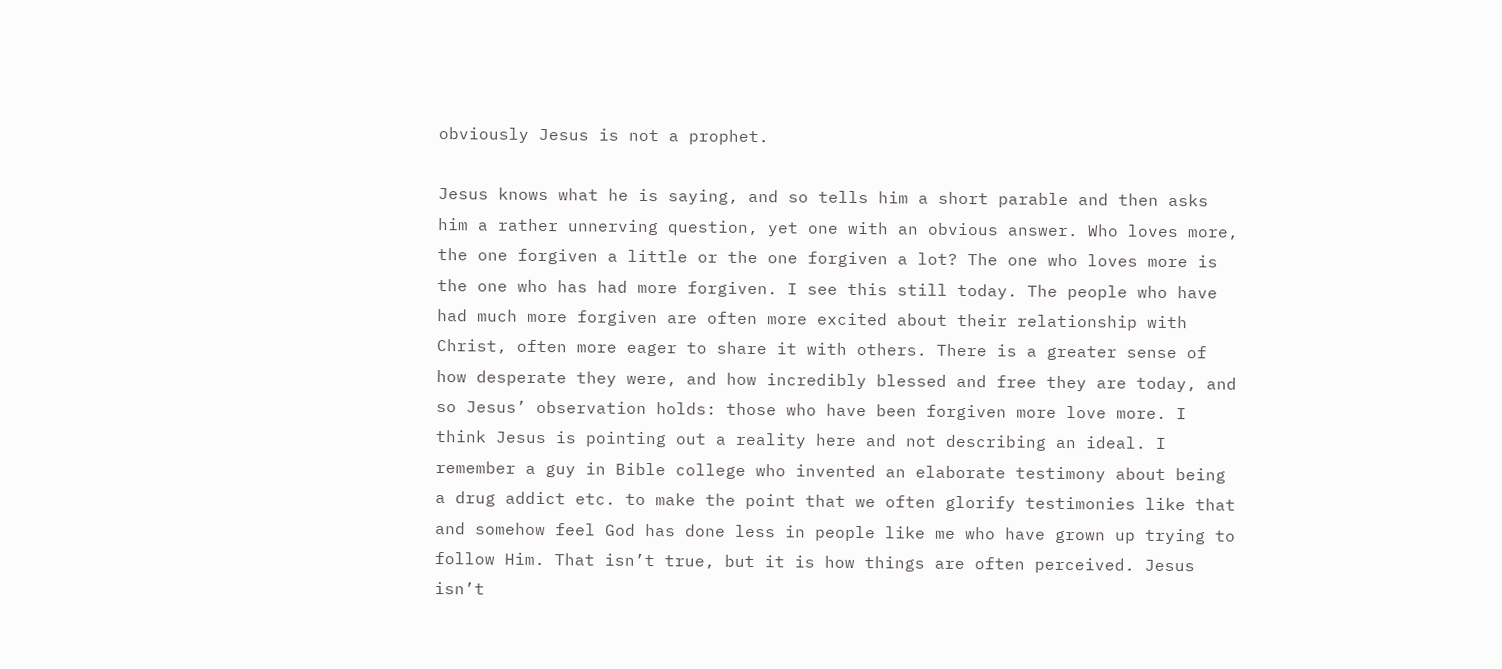obviously Jesus is not a prophet.

Jesus knows what he is saying, and so tells him a short parable and then asks him a rather unnerving question, yet one with an obvious answer. Who loves more, the one forgiven a little or the one forgiven a lot? The one who loves more is the one who has had more forgiven. I see this still today. The people who have had much more forgiven are often more excited about their relationship with Christ, often more eager to share it with others. There is a greater sense of how desperate they were, and how incredibly blessed and free they are today, and so Jesus’ observation holds: those who have been forgiven more love more. I think Jesus is pointing out a reality here and not describing an ideal. I remember a guy in Bible college who invented an elaborate testimony about being a drug addict etc. to make the point that we often glorify testimonies like that and somehow feel God has done less in people like me who have grown up trying to follow Him. That isn’t true, but it is how things are often perceived. Jesus isn’t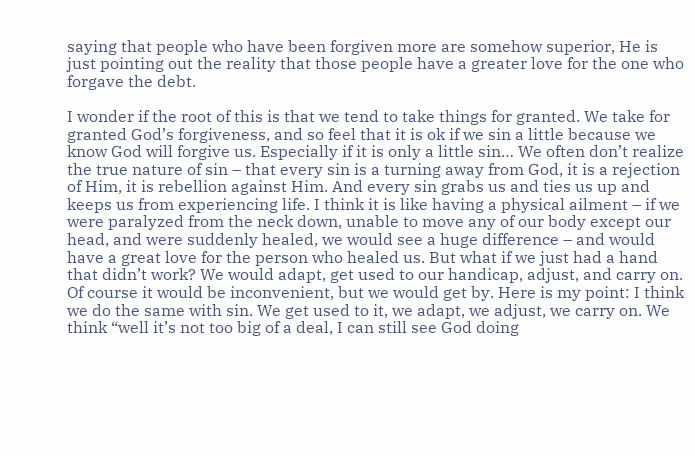saying that people who have been forgiven more are somehow superior, He is just pointing out the reality that those people have a greater love for the one who forgave the debt.

I wonder if the root of this is that we tend to take things for granted. We take for granted God’s forgiveness, and so feel that it is ok if we sin a little because we know God will forgive us. Especially if it is only a little sin… We often don’t realize the true nature of sin – that every sin is a turning away from God, it is a rejection of Him, it is rebellion against Him. And every sin grabs us and ties us up and keeps us from experiencing life. I think it is like having a physical ailment – if we were paralyzed from the neck down, unable to move any of our body except our head, and were suddenly healed, we would see a huge difference – and would have a great love for the person who healed us. But what if we just had a hand that didn’t work? We would adapt, get used to our handicap, adjust, and carry on. Of course it would be inconvenient, but we would get by. Here is my point: I think we do the same with sin. We get used to it, we adapt, we adjust, we carry on. We think “well it’s not too big of a deal, I can still see God doing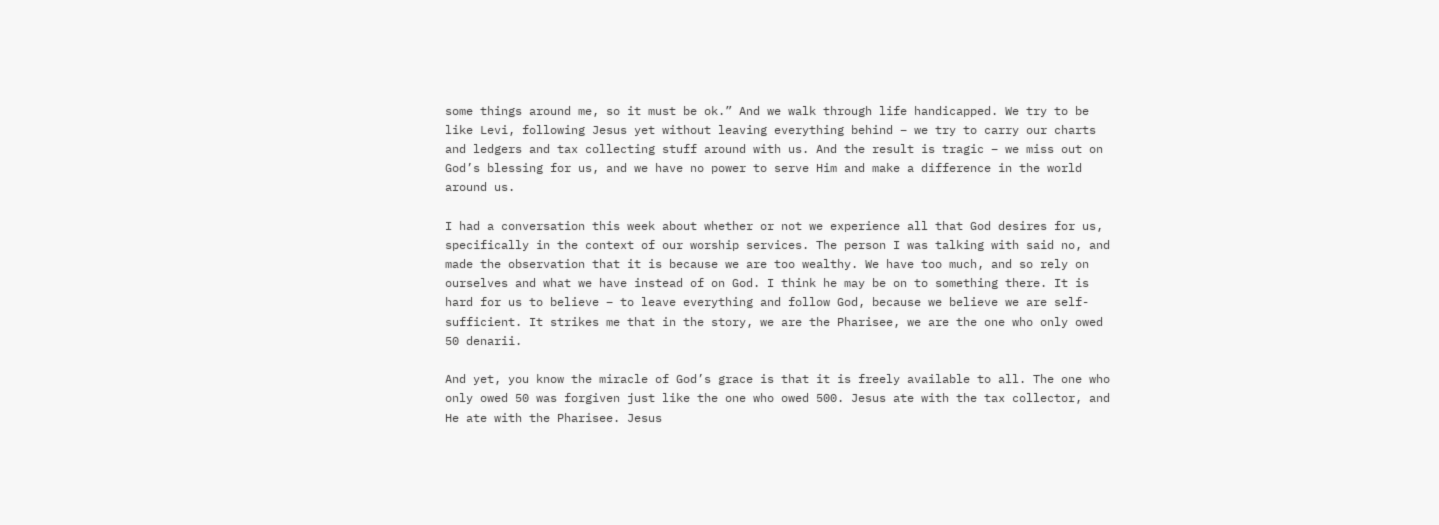some things around me, so it must be ok.” And we walk through life handicapped. We try to be like Levi, following Jesus yet without leaving everything behind – we try to carry our charts and ledgers and tax collecting stuff around with us. And the result is tragic – we miss out on God’s blessing for us, and we have no power to serve Him and make a difference in the world around us.

I had a conversation this week about whether or not we experience all that God desires for us, specifically in the context of our worship services. The person I was talking with said no, and made the observation that it is because we are too wealthy. We have too much, and so rely on ourselves and what we have instead of on God. I think he may be on to something there. It is hard for us to believe – to leave everything and follow God, because we believe we are self-sufficient. It strikes me that in the story, we are the Pharisee, we are the one who only owed 50 denarii.

And yet, you know the miracle of God’s grace is that it is freely available to all. The one who only owed 50 was forgiven just like the one who owed 500. Jesus ate with the tax collector, and He ate with the Pharisee. Jesus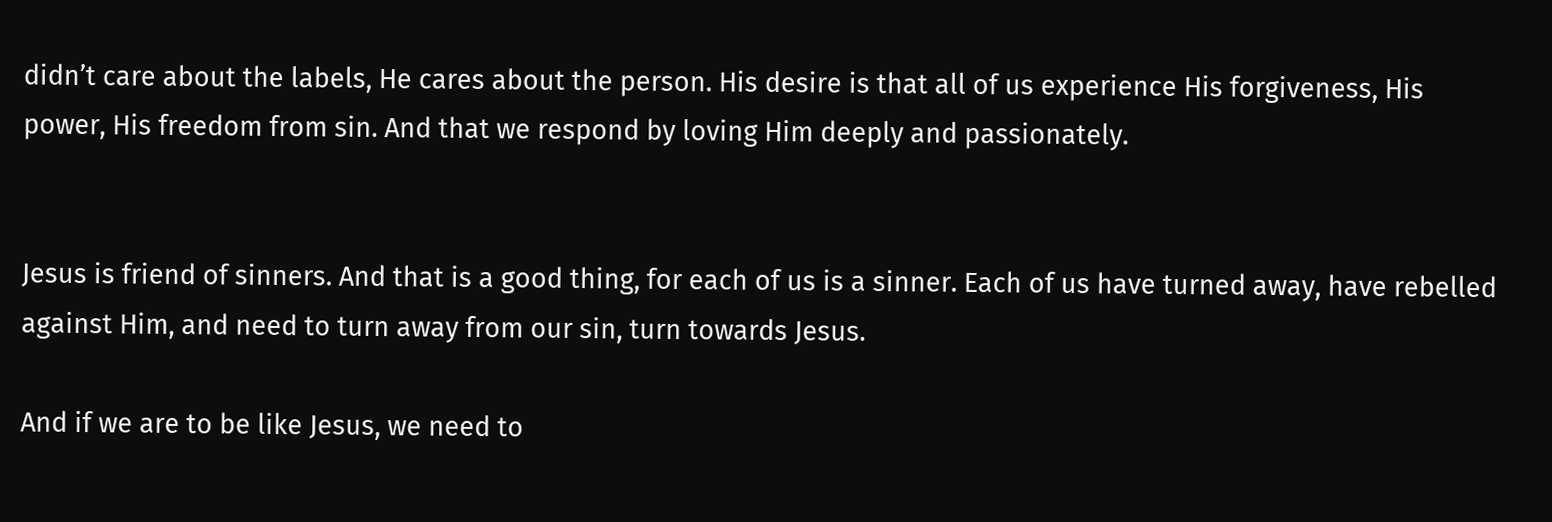didn’t care about the labels, He cares about the person. His desire is that all of us experience His forgiveness, His power, His freedom from sin. And that we respond by loving Him deeply and passionately.


Jesus is friend of sinners. And that is a good thing, for each of us is a sinner. Each of us have turned away, have rebelled against Him, and need to turn away from our sin, turn towards Jesus.

And if we are to be like Jesus, we need to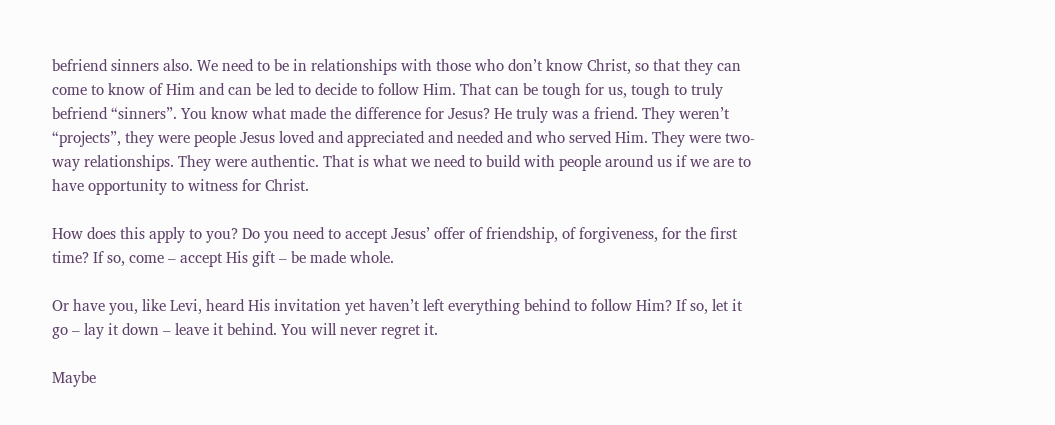befriend sinners also. We need to be in relationships with those who don’t know Christ, so that they can come to know of Him and can be led to decide to follow Him. That can be tough for us, tough to truly befriend “sinners”. You know what made the difference for Jesus? He truly was a friend. They weren’t “projects”, they were people Jesus loved and appreciated and needed and who served Him. They were two-way relationships. They were authentic. That is what we need to build with people around us if we are to have opportunity to witness for Christ.

How does this apply to you? Do you need to accept Jesus’ offer of friendship, of forgiveness, for the first time? If so, come – accept His gift – be made whole.

Or have you, like Levi, heard His invitation yet haven’t left everything behind to follow Him? If so, let it go – lay it down – leave it behind. You will never regret it.

Maybe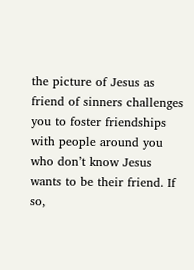the picture of Jesus as friend of sinners challenges you to foster friendships with people around you who don’t know Jesus wants to be their friend. If so,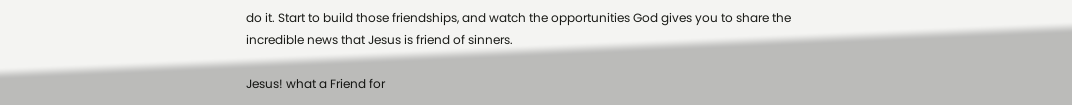do it. Start to build those friendships, and watch the opportunities God gives you to share the incredible news that Jesus is friend of sinners.

Jesus! what a Friend for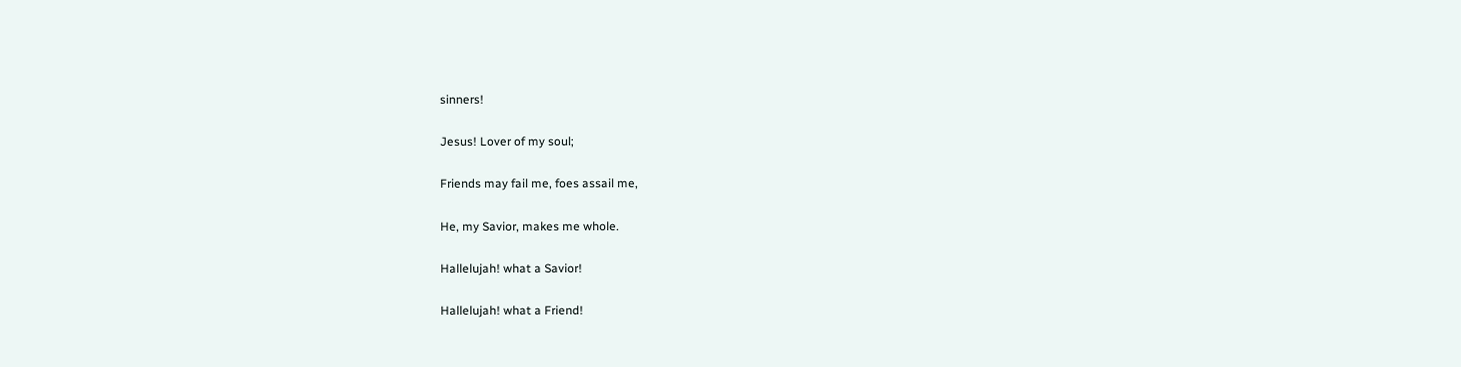sinners!

Jesus! Lover of my soul;

Friends may fail me, foes assail me,

He, my Savior, makes me whole.

Hallelujah! what a Savior!

Hallelujah! what a Friend!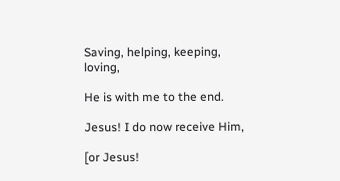Saving, helping, keeping, loving,

He is with me to the end.

Jesus! I do now receive Him,

[or Jesus!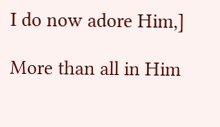I do now adore Him,]

More than all in Him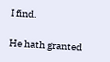I find.

He hath granted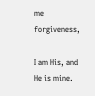me forgiveness,

I am His, and He is mine.